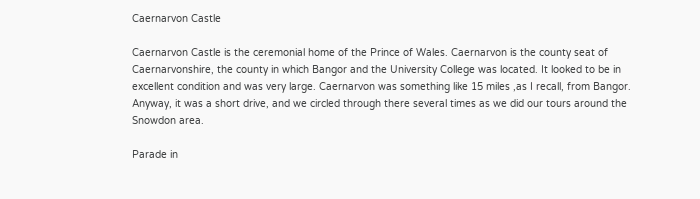Caernarvon Castle

Caernarvon Castle is the ceremonial home of the Prince of Wales. Caernarvon is the county seat of Caernarvonshire, the county in which Bangor and the University College was located. It looked to be in excellent condition and was very large. Caernarvon was something like 15 miles ,as I recall, from Bangor. Anyway, it was a short drive, and we circled through there several times as we did our tours around the Snowdon area.

Parade in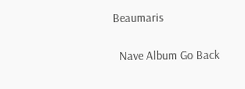Beaumaris

  Nave Album Go Back